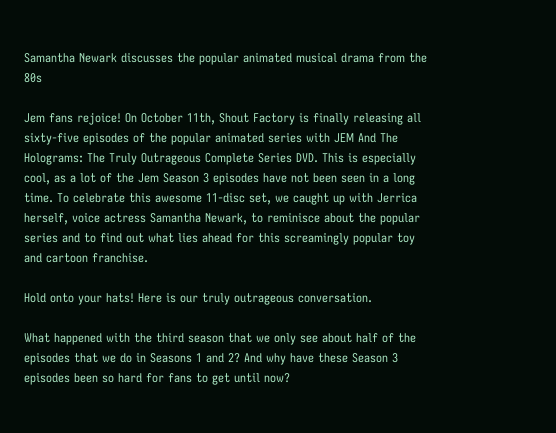Samantha Newark discusses the popular animated musical drama from the 80s

Jem fans rejoice! On October 11th, Shout Factory is finally releasing all sixty-five episodes of the popular animated series with JEM And The Holograms: The Truly Outrageous Complete Series DVD. This is especially cool, as a lot of the Jem Season 3 episodes have not been seen in a long time. To celebrate this awesome 11-disc set, we caught up with Jerrica herself, voice actress Samantha Newark, to reminisce about the popular series and to find out what lies ahead for this screamingly popular toy and cartoon franchise.

Hold onto your hats! Here is our truly outrageous conversation.

What happened with the third season that we only see about half of the episodes that we do in Seasons 1 and 2? And why have these Season 3 episodes been so hard for fans to get until now?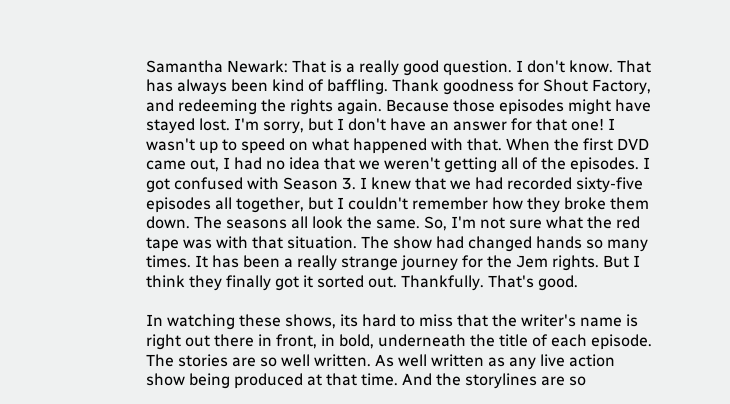Samantha Newark: That is a really good question. I don't know. That has always been kind of baffling. Thank goodness for Shout Factory, and redeeming the rights again. Because those episodes might have stayed lost. I'm sorry, but I don't have an answer for that one! I wasn't up to speed on what happened with that. When the first DVD came out, I had no idea that we weren't getting all of the episodes. I got confused with Season 3. I knew that we had recorded sixty-five episodes all together, but I couldn't remember how they broke them down. The seasons all look the same. So, I'm not sure what the red tape was with that situation. The show had changed hands so many times. It has been a really strange journey for the Jem rights. But I think they finally got it sorted out. Thankfully. That's good.

In watching these shows, its hard to miss that the writer's name is right out there in front, in bold, underneath the title of each episode. The stories are so well written. As well written as any live action show being produced at that time. And the storylines are so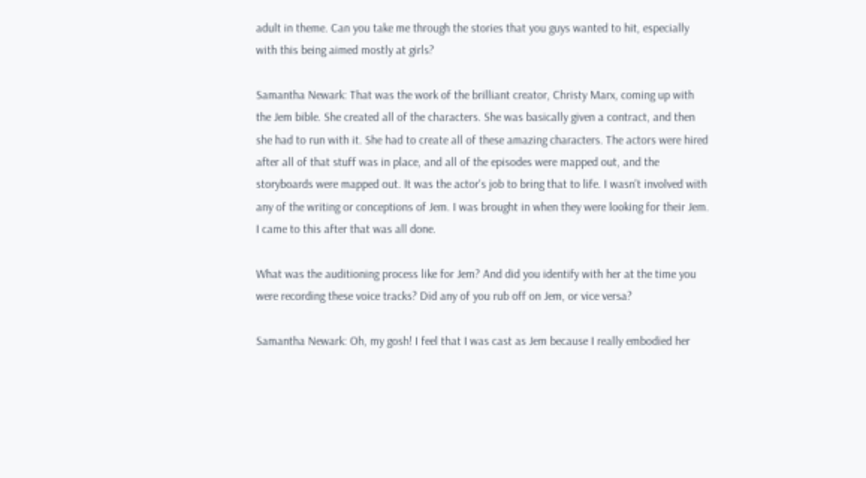adult in theme. Can you take me through the stories that you guys wanted to hit, especially with this being aimed mostly at girls?

Samantha Newark: That was the work of the brilliant creator, Christy Marx, coming up with the Jem bible. She created all of the characters. She was basically given a contract, and then she had to run with it. She had to create all of these amazing characters. The actors were hired after all of that stuff was in place, and all of the episodes were mapped out, and the storyboards were mapped out. It was the actor's job to bring that to life. I wasn't involved with any of the writing or conceptions of Jem. I was brought in when they were looking for their Jem. I came to this after that was all done.

What was the auditioning process like for Jem? And did you identify with her at the time you were recording these voice tracks? Did any of you rub off on Jem, or vice versa?

Samantha Newark: Oh, my gosh! I feel that I was cast as Jem because I really embodied her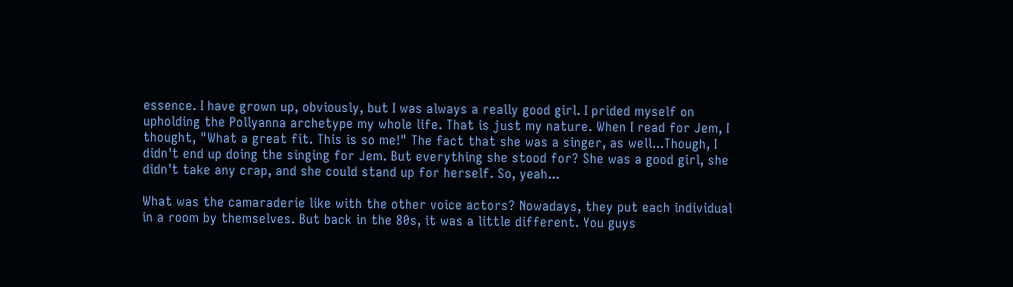essence. I have grown up, obviously, but I was always a really good girl. I prided myself on upholding the Pollyanna archetype my whole life. That is just my nature. When I read for Jem, I thought, "What a great fit. This is so me!" The fact that she was a singer, as well...Though, I didn't end up doing the singing for Jem. But everything she stood for? She was a good girl, she didn't take any crap, and she could stand up for herself. So, yeah...

What was the camaraderie like with the other voice actors? Nowadays, they put each individual in a room by themselves. But back in the 80s, it was a little different. You guys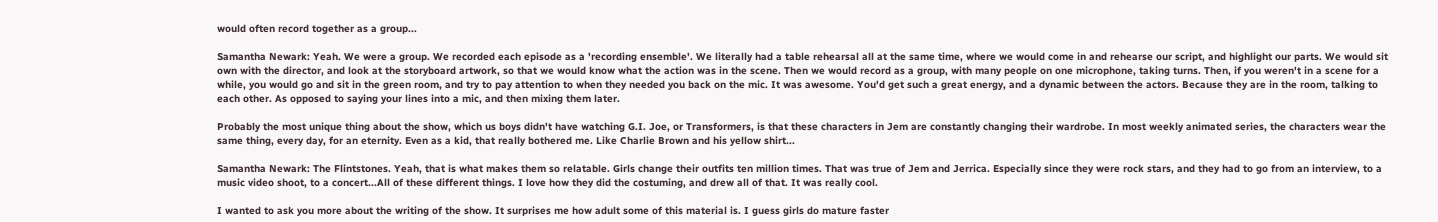would often record together as a group...

Samantha Newark: Yeah. We were a group. We recorded each episode as a 'recording ensemble'. We literally had a table rehearsal all at the same time, where we would come in and rehearse our script, and highlight our parts. We would sit own with the director, and look at the storyboard artwork, so that we would know what the action was in the scene. Then we would record as a group, with many people on one microphone, taking turns. Then, if you weren't in a scene for a while, you would go and sit in the green room, and try to pay attention to when they needed you back on the mic. It was awesome. You'd get such a great energy, and a dynamic between the actors. Because they are in the room, talking to each other. As opposed to saying your lines into a mic, and then mixing them later.

Probably the most unique thing about the show, which us boys didn't have watching G.I. Joe, or Transformers, is that these characters in Jem are constantly changing their wardrobe. In most weekly animated series, the characters wear the same thing, every day, for an eternity. Even as a kid, that really bothered me. Like Charlie Brown and his yellow shirt...

Samantha Newark: The Flintstones. Yeah, that is what makes them so relatable. Girls change their outfits ten million times. That was true of Jem and Jerrica. Especially since they were rock stars, and they had to go from an interview, to a music video shoot, to a concert...All of these different things. I love how they did the costuming, and drew all of that. It was really cool.

I wanted to ask you more about the writing of the show. It surprises me how adult some of this material is. I guess girls do mature faster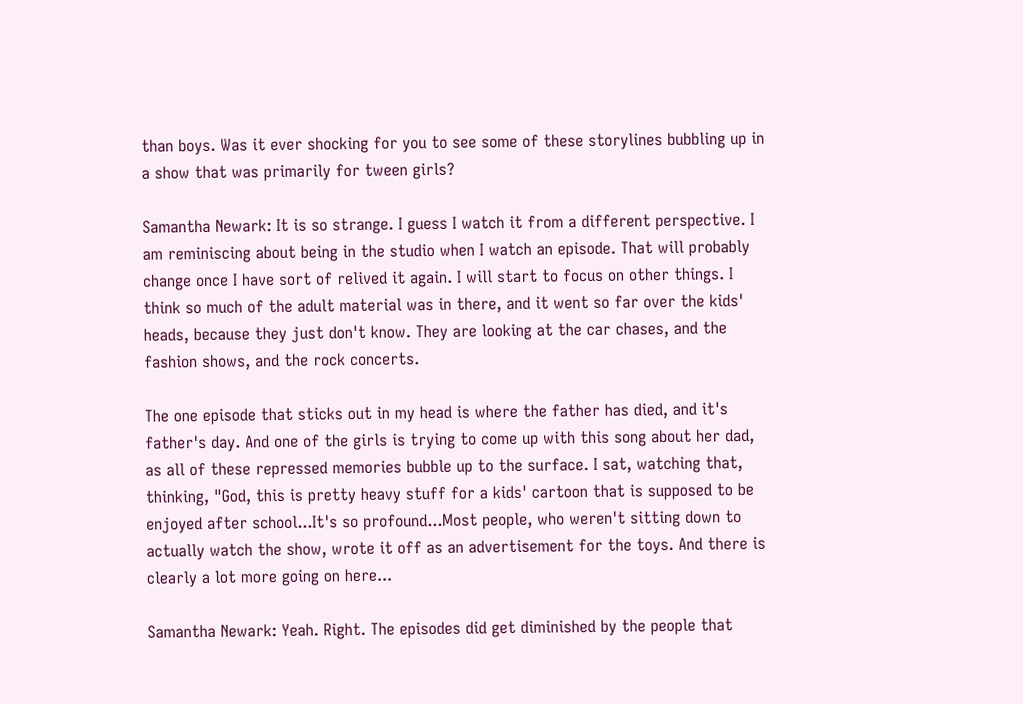than boys. Was it ever shocking for you to see some of these storylines bubbling up in a show that was primarily for tween girls?

Samantha Newark: It is so strange. I guess I watch it from a different perspective. I am reminiscing about being in the studio when I watch an episode. That will probably change once I have sort of relived it again. I will start to focus on other things. I think so much of the adult material was in there, and it went so far over the kids' heads, because they just don't know. They are looking at the car chases, and the fashion shows, and the rock concerts.

The one episode that sticks out in my head is where the father has died, and it's father's day. And one of the girls is trying to come up with this song about her dad, as all of these repressed memories bubble up to the surface. I sat, watching that, thinking, "God, this is pretty heavy stuff for a kids' cartoon that is supposed to be enjoyed after school...It's so profound...Most people, who weren't sitting down to actually watch the show, wrote it off as an advertisement for the toys. And there is clearly a lot more going on here...

Samantha Newark: Yeah. Right. The episodes did get diminished by the people that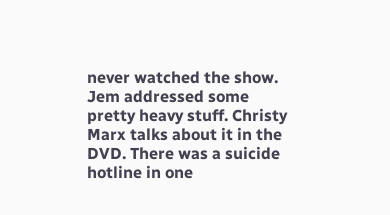never watched the show. Jem addressed some pretty heavy stuff. Christy Marx talks about it in the DVD. There was a suicide hotline in one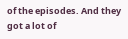of the episodes. And they got a lot of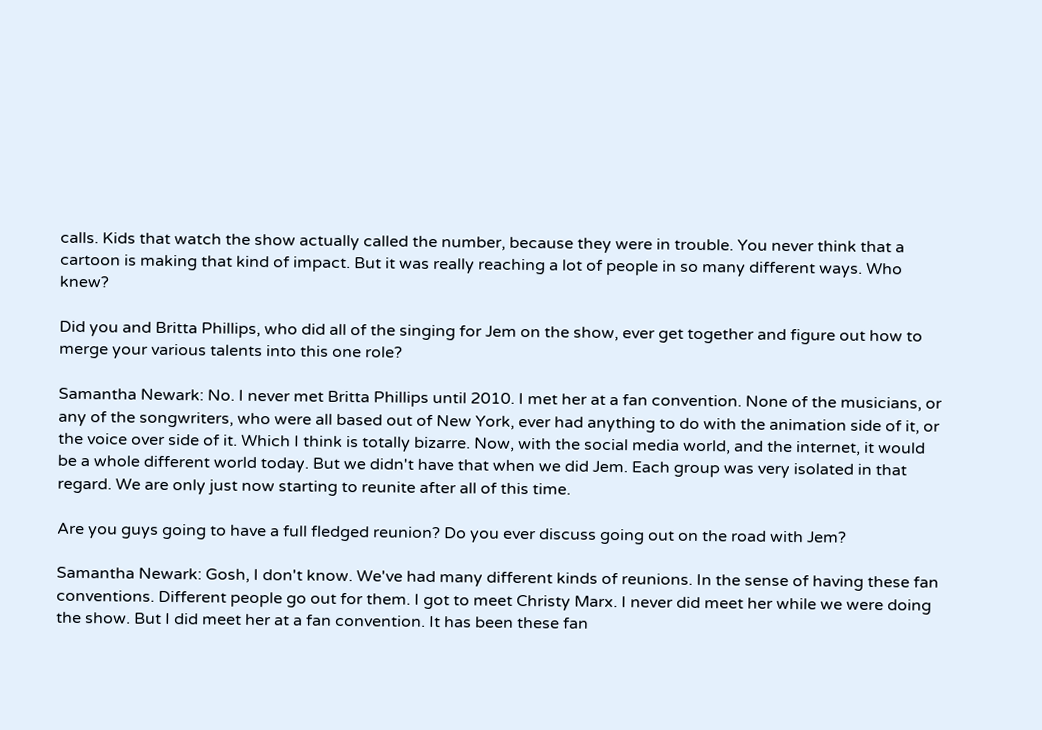calls. Kids that watch the show actually called the number, because they were in trouble. You never think that a cartoon is making that kind of impact. But it was really reaching a lot of people in so many different ways. Who knew?

Did you and Britta Phillips, who did all of the singing for Jem on the show, ever get together and figure out how to merge your various talents into this one role?

Samantha Newark: No. I never met Britta Phillips until 2010. I met her at a fan convention. None of the musicians, or any of the songwriters, who were all based out of New York, ever had anything to do with the animation side of it, or the voice over side of it. Which I think is totally bizarre. Now, with the social media world, and the internet, it would be a whole different world today. But we didn't have that when we did Jem. Each group was very isolated in that regard. We are only just now starting to reunite after all of this time.

Are you guys going to have a full fledged reunion? Do you ever discuss going out on the road with Jem?

Samantha Newark: Gosh, I don't know. We've had many different kinds of reunions. In the sense of having these fan conventions. Different people go out for them. I got to meet Christy Marx. I never did meet her while we were doing the show. But I did meet her at a fan convention. It has been these fan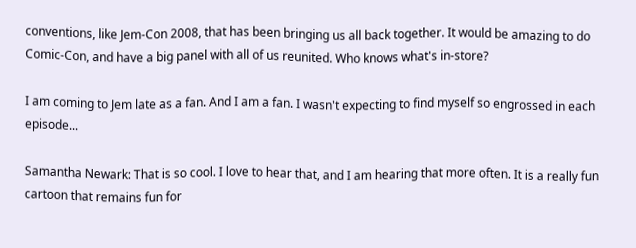conventions, like Jem-Con 2008, that has been bringing us all back together. It would be amazing to do Comic-Con, and have a big panel with all of us reunited. Who knows what's in-store?

I am coming to Jem late as a fan. And I am a fan. I wasn't expecting to find myself so engrossed in each episode...

Samantha Newark: That is so cool. I love to hear that, and I am hearing that more often. It is a really fun cartoon that remains fun for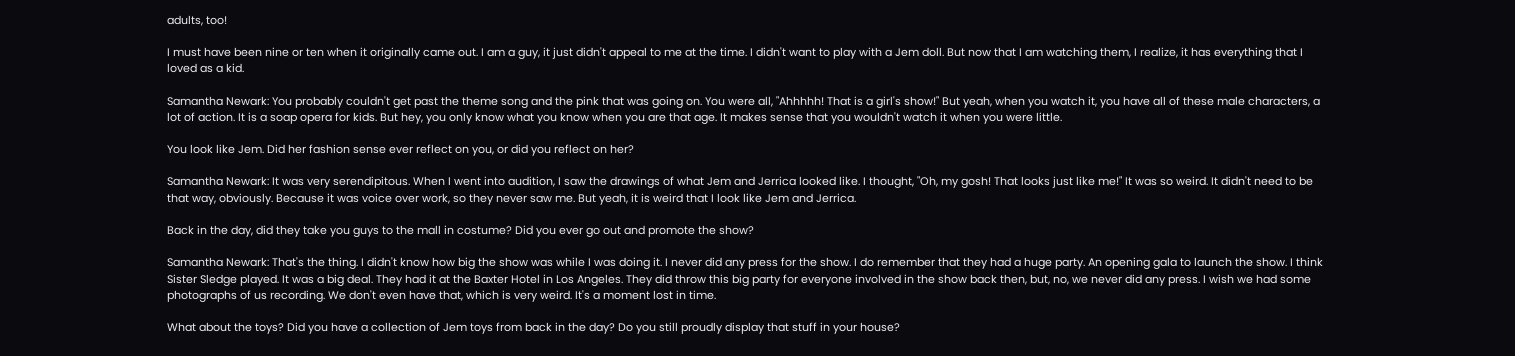adults, too!

I must have been nine or ten when it originally came out. I am a guy, it just didn't appeal to me at the time. I didn't want to play with a Jem doll. But now that I am watching them, I realize, it has everything that I loved as a kid.

Samantha Newark: You probably couldn't get past the theme song and the pink that was going on. You were all, "Ahhhhh! That is a girl's show!" But yeah, when you watch it, you have all of these male characters, a lot of action. It is a soap opera for kids. But hey, you only know what you know when you are that age. It makes sense that you wouldn't watch it when you were little.

You look like Jem. Did her fashion sense ever reflect on you, or did you reflect on her?

Samantha Newark: It was very serendipitous. When I went into audition, I saw the drawings of what Jem and Jerrica looked like. I thought, "Oh, my gosh! That looks just like me!" It was so weird. It didn't need to be that way, obviously. Because it was voice over work, so they never saw me. But yeah, it is weird that I look like Jem and Jerrica.

Back in the day, did they take you guys to the mall in costume? Did you ever go out and promote the show?

Samantha Newark: That's the thing. I didn't know how big the show was while I was doing it. I never did any press for the show. I do remember that they had a huge party. An opening gala to launch the show. I think Sister Sledge played. It was a big deal. They had it at the Baxter Hotel in Los Angeles. They did throw this big party for everyone involved in the show back then, but, no, we never did any press. I wish we had some photographs of us recording. We don't even have that, which is very weird. It's a moment lost in time.

What about the toys? Did you have a collection of Jem toys from back in the day? Do you still proudly display that stuff in your house?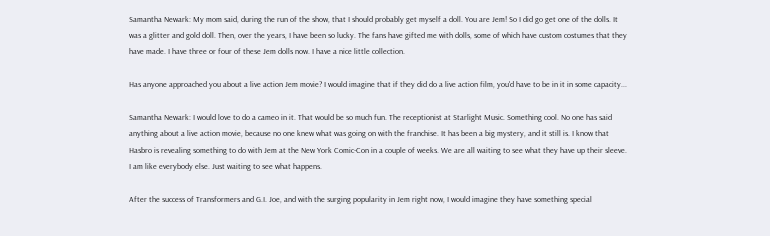Samantha Newark: My mom said, during the run of the show, that I should probably get myself a doll. You are Jem! So I did go get one of the dolls. It was a glitter and gold doll. Then, over the years, I have been so lucky. The fans have gifted me with dolls, some of which have custom costumes that they have made. I have three or four of these Jem dolls now. I have a nice little collection.

Has anyone approached you about a live action Jem movie? I would imagine that if they did do a live action film, you'd have to be in it in some capacity...

Samantha Newark: I would love to do a cameo in it. That would be so much fun. The receptionist at Starlight Music. Something cool. No one has said anything about a live action movie, because no one knew what was going on with the franchise. It has been a big mystery, and it still is. I know that Hasbro is revealing something to do with Jem at the New York Comic-Con in a couple of weeks. We are all waiting to see what they have up their sleeve. I am like everybody else. Just waiting to see what happens.

After the success of Transformers and G.I. Joe, and with the surging popularity in Jem right now, I would imagine they have something special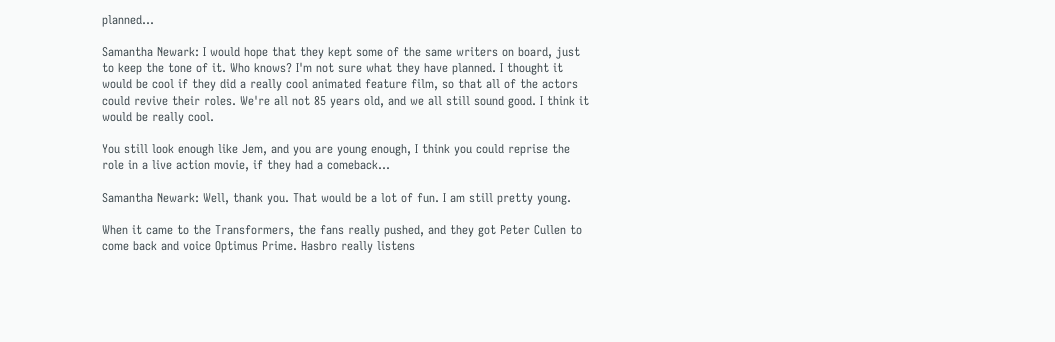planned...

Samantha Newark: I would hope that they kept some of the same writers on board, just to keep the tone of it. Who knows? I'm not sure what they have planned. I thought it would be cool if they did a really cool animated feature film, so that all of the actors could revive their roles. We're all not 85 years old, and we all still sound good. I think it would be really cool.

You still look enough like Jem, and you are young enough, I think you could reprise the role in a live action movie, if they had a comeback...

Samantha Newark: Well, thank you. That would be a lot of fun. I am still pretty young.

When it came to the Transformers, the fans really pushed, and they got Peter Cullen to come back and voice Optimus Prime. Hasbro really listens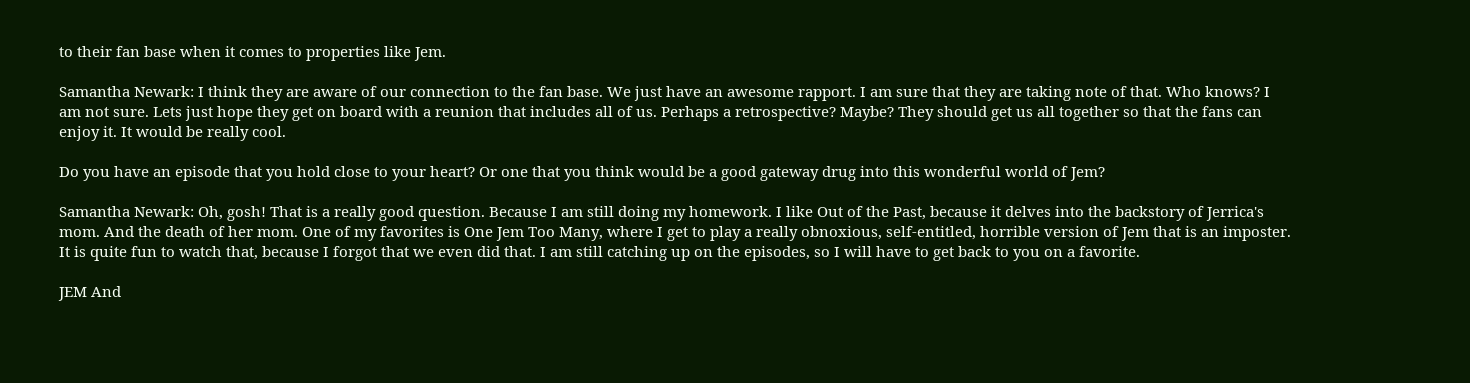to their fan base when it comes to properties like Jem.

Samantha Newark: I think they are aware of our connection to the fan base. We just have an awesome rapport. I am sure that they are taking note of that. Who knows? I am not sure. Lets just hope they get on board with a reunion that includes all of us. Perhaps a retrospective? Maybe? They should get us all together so that the fans can enjoy it. It would be really cool.

Do you have an episode that you hold close to your heart? Or one that you think would be a good gateway drug into this wonderful world of Jem?

Samantha Newark: Oh, gosh! That is a really good question. Because I am still doing my homework. I like Out of the Past, because it delves into the backstory of Jerrica's mom. And the death of her mom. One of my favorites is One Jem Too Many, where I get to play a really obnoxious, self-entitled, horrible version of Jem that is an imposter. It is quite fun to watch that, because I forgot that we even did that. I am still catching up on the episodes, so I will have to get back to you on a favorite.

JEM And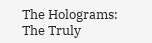The Holograms: The Truly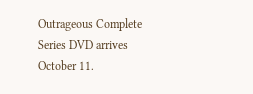Outrageous Complete Series DVD arrives October 11.